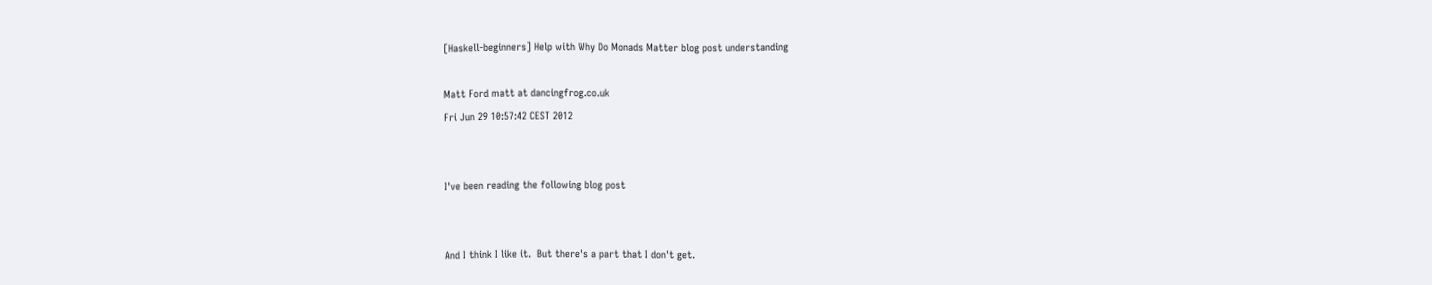[Haskell-beginners] Help with Why Do Monads Matter blog post understanding

Matt Ford matt at dancingfrog.co.uk
Fri Jun 29 10:57:42 CEST 2012


I've been reading the following blog post


And I think I like it.  But there's a part that I don't get.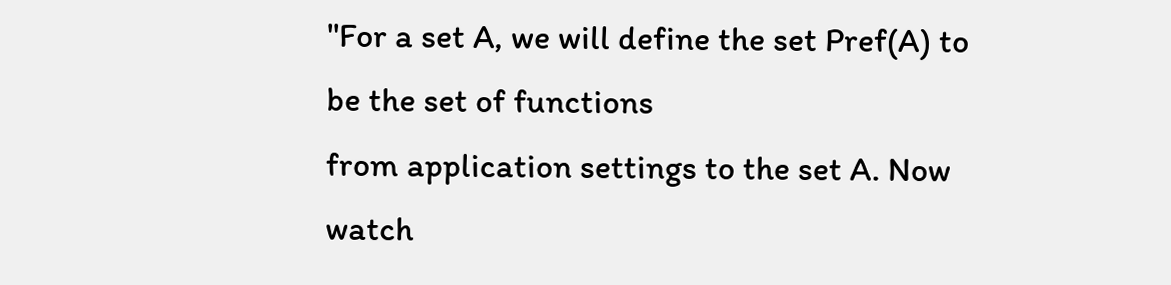"For a set A, we will define the set Pref(A) to be the set of functions
from application settings to the set A. Now watch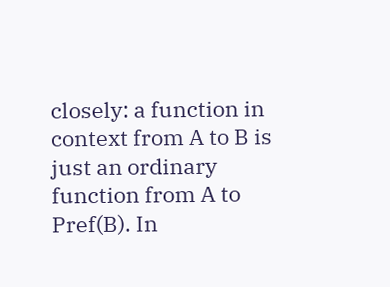closely: a function in
context from A to B is just an ordinary function from A to Pref(B). In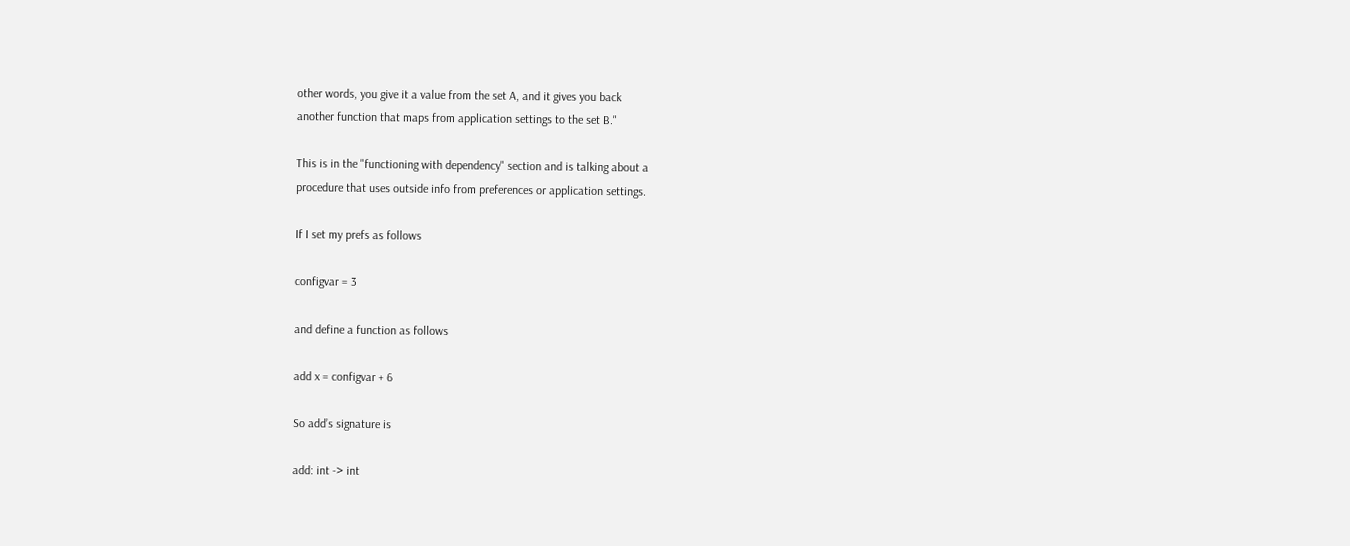other words, you give it a value from the set A, and it gives you back
another function that maps from application settings to the set B."

This is in the "functioning with dependency" section and is talking about a
procedure that uses outside info from preferences or application settings.

If I set my prefs as follows

configvar = 3

and define a function as follows

add x = configvar + 6

So add’s signature is

add: int -> int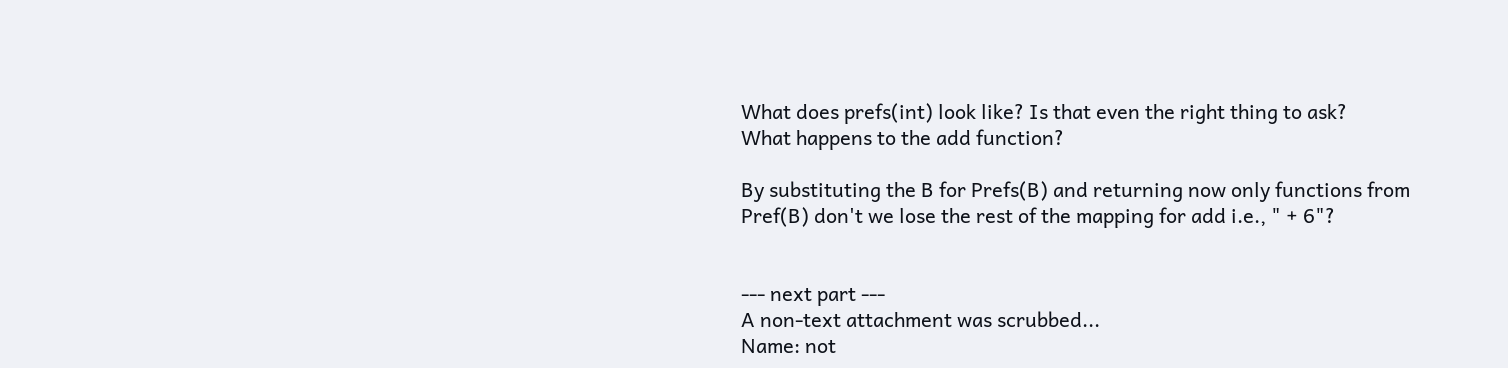What does prefs(int) look like? Is that even the right thing to ask?
What happens to the add function?

By substituting the B for Prefs(B) and returning now only functions from
Pref(B) don't we lose the rest of the mapping for add i.e., " + 6"?


--- next part ---
A non-text attachment was scrubbed...
Name: not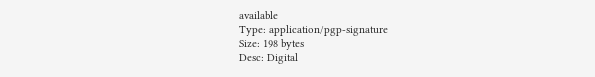available
Type: application/pgp-signature
Size: 198 bytes
Desc: Digital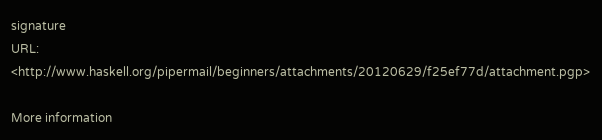signature
URL: <http://www.haskell.org/pipermail/beginners/attachments/20120629/f25ef77d/attachment.pgp>

More information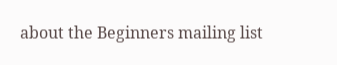about the Beginners mailing list